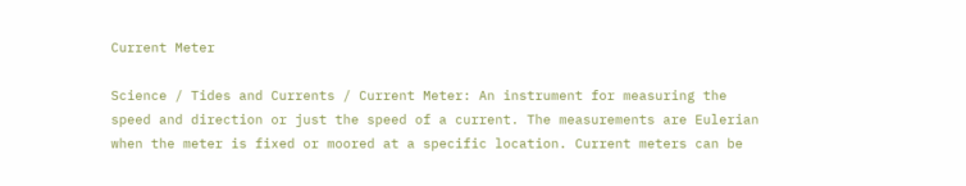Current Meter

Science / Tides and Currents / Current Meter: An instrument for measuring the speed and direction or just the speed of a current. The measurements are Eulerian when the meter is fixed or moored at a specific location. Current meters can be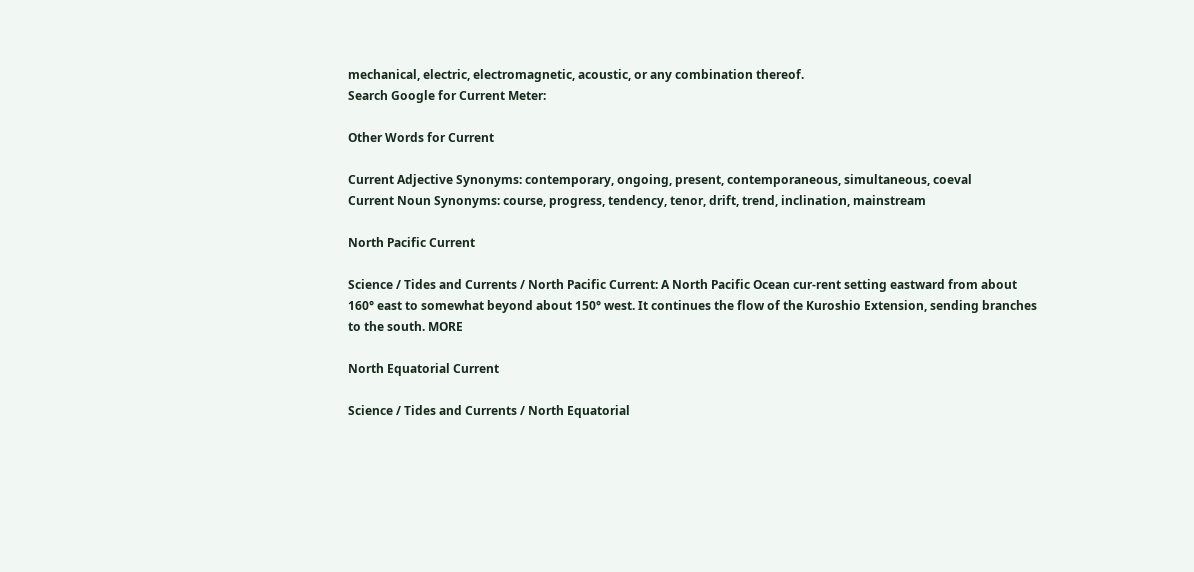mechanical, electric, electromagnetic, acoustic, or any combination thereof.
Search Google for Current Meter:

Other Words for Current

Current Adjective Synonyms: contemporary, ongoing, present, contemporaneous, simultaneous, coeval
Current Noun Synonyms: course, progress, tendency, tenor, drift, trend, inclination, mainstream

North Pacific Current

Science / Tides and Currents / North Pacific Current: A North Pacific Ocean cur-rent setting eastward from about 160° east to somewhat beyond about 150° west. It continues the flow of the Kuroshio Extension, sending branches to the south. MORE

North Equatorial Current

Science / Tides and Currents / North Equatorial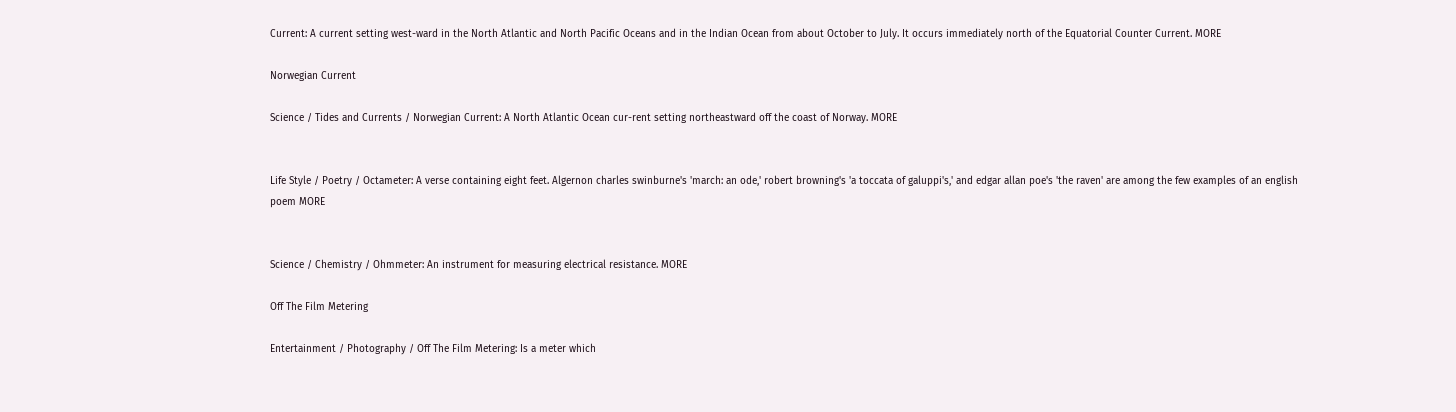Current: A current setting west-ward in the North Atlantic and North Pacific Oceans and in the Indian Ocean from about October to July. It occurs immediately north of the Equatorial Counter Current. MORE

Norwegian Current

Science / Tides and Currents / Norwegian Current: A North Atlantic Ocean cur-rent setting northeastward off the coast of Norway. MORE


Life Style / Poetry / Octameter: A verse containing eight feet. Algernon charles swinburne's 'march: an ode,' robert browning's 'a toccata of galuppi's,' and edgar allan poe's 'the raven' are among the few examples of an english poem MORE


Science / Chemistry / Ohmmeter: An instrument for measuring electrical resistance. MORE

Off The Film Metering

Entertainment / Photography / Off The Film Metering: Is a meter which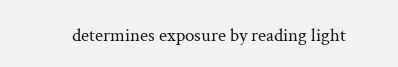determines exposure by reading light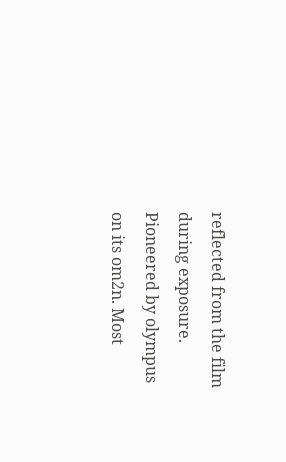reflected from the film during exposure. Pioneered by olympus on its om2n. Most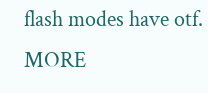flash modes have otf. MORE